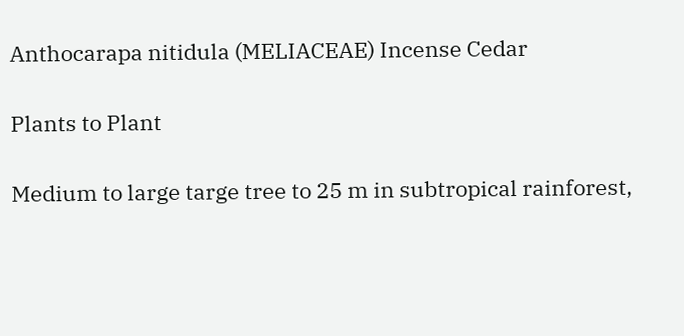Anthocarapa nitidula (MELIACEAE) Incense Cedar

Plants to Plant

Medium to large targe tree to 25 m in subtropical rainforest,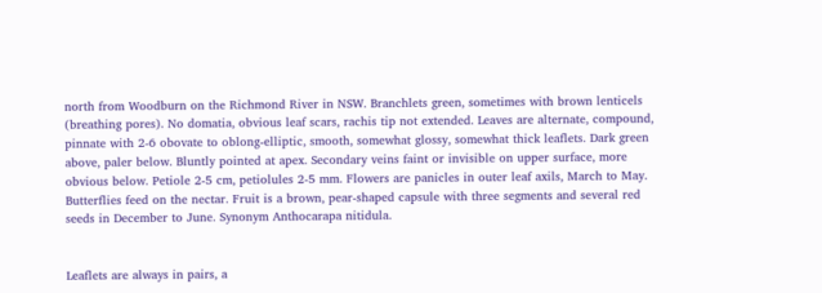north from Woodburn on the Richmond River in NSW. Branchlets green, sometimes with brown lenticels (breathing pores). No domatia, obvious leaf scars, rachis tip not extended. Leaves are alternate, compound, pinnate with 2-6 obovate to oblong-elliptic, smooth, somewhat glossy, somewhat thick leaflets. Dark green above, paler below. Bluntly pointed at apex. Secondary veins faint or invisible on upper surface, more obvious below. Petiole 2-5 cm, petiolules 2-5 mm. Flowers are panicles in outer leaf axils, March to May. Butterflies feed on the nectar. Fruit is a brown, pear-shaped capsule with three segments and several red seeds in December to June. Synonym Anthocarapa nitidula.


Leaflets are always in pairs, a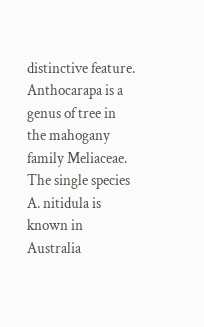distinctive feature. Anthocarapa is a genus of tree in the mahogany family Meliaceae. The single species A. nitidula is known in Australia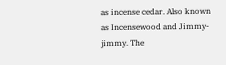as incense cedar. Also known as Incensewood and Jimmy-jimmy. The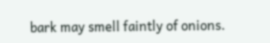bark may smell faintly of onions.